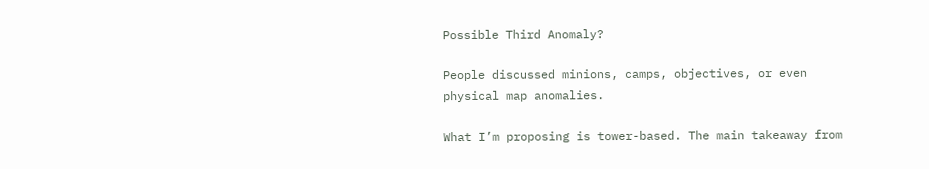Possible Third Anomaly?

People discussed minions, camps, objectives, or even physical map anomalies.

What I’m proposing is tower-based. The main takeaway from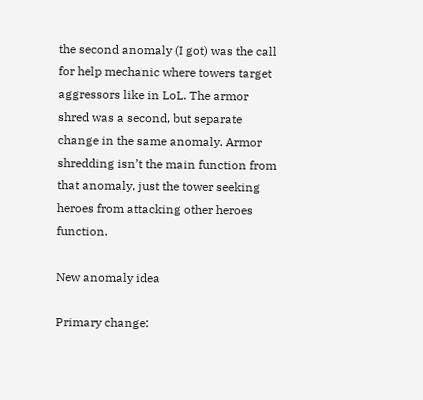the second anomaly (I got) was the call for help mechanic where towers target aggressors like in LoL. The armor shred was a second, but separate change in the same anomaly. Armor shredding isn’t the main function from that anomaly, just the tower seeking heroes from attacking other heroes function.

New anomaly idea

Primary change: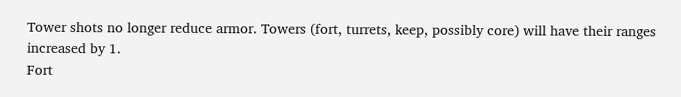Tower shots no longer reduce armor. Towers (fort, turrets, keep, possibly core) will have their ranges increased by 1.
Fort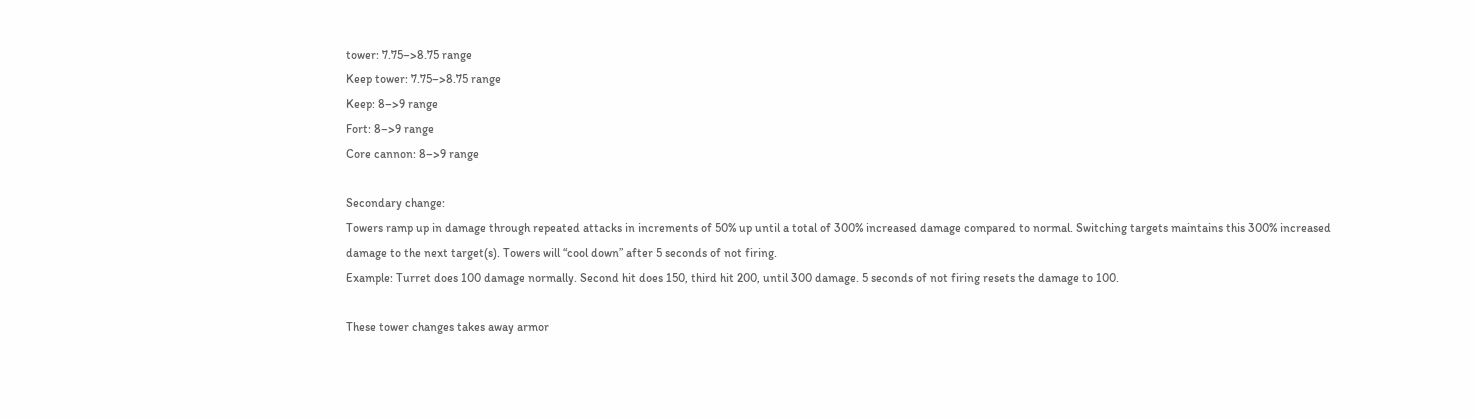tower: 7.75–>8.75 range
Keep tower: 7.75–>8.75 range
Keep: 8–>9 range
Fort: 8–>9 range
Core cannon: 8–>9 range

Secondary change:
Towers ramp up in damage through repeated attacks in increments of 50% up until a total of 300% increased damage compared to normal. Switching targets maintains this 300% increased damage to the next target(s). Towers will “cool down” after 5 seconds of not firing.
Example: Turret does 100 damage normally. Second hit does 150, third hit 200, until 300 damage. 5 seconds of not firing resets the damage to 100.

These tower changes takes away armor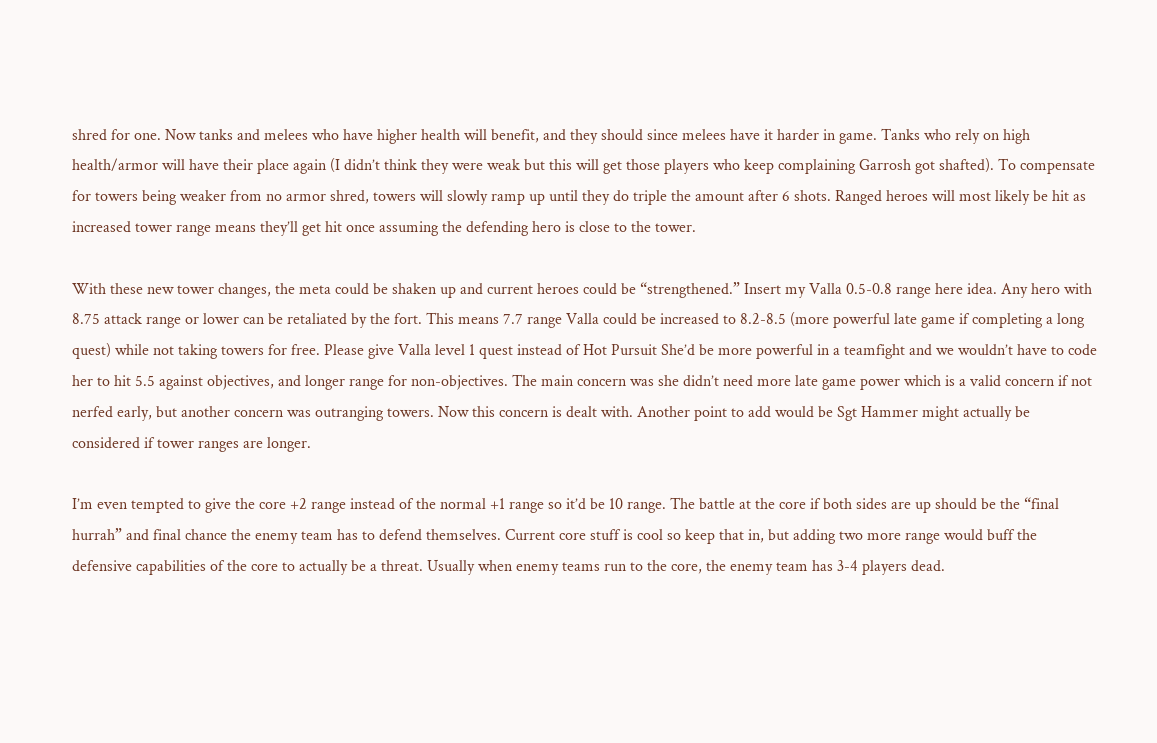shred for one. Now tanks and melees who have higher health will benefit, and they should since melees have it harder in game. Tanks who rely on high health/armor will have their place again (I didn’t think they were weak but this will get those players who keep complaining Garrosh got shafted). To compensate for towers being weaker from no armor shred, towers will slowly ramp up until they do triple the amount after 6 shots. Ranged heroes will most likely be hit as increased tower range means they’ll get hit once assuming the defending hero is close to the tower.

With these new tower changes, the meta could be shaken up and current heroes could be “strengthened.” Insert my Valla 0.5-0.8 range here idea. Any hero with 8.75 attack range or lower can be retaliated by the fort. This means 7.7 range Valla could be increased to 8.2-8.5 (more powerful late game if completing a long quest) while not taking towers for free. Please give Valla level 1 quest instead of Hot Pursuit She’d be more powerful in a teamfight and we wouldn’t have to code her to hit 5.5 against objectives, and longer range for non-objectives. The main concern was she didn’t need more late game power which is a valid concern if not nerfed early, but another concern was outranging towers. Now this concern is dealt with. Another point to add would be Sgt Hammer might actually be considered if tower ranges are longer.

I’m even tempted to give the core +2 range instead of the normal +1 range so it’d be 10 range. The battle at the core if both sides are up should be the “final hurrah” and final chance the enemy team has to defend themselves. Current core stuff is cool so keep that in, but adding two more range would buff the defensive capabilities of the core to actually be a threat. Usually when enemy teams run to the core, the enemy team has 3-4 players dead.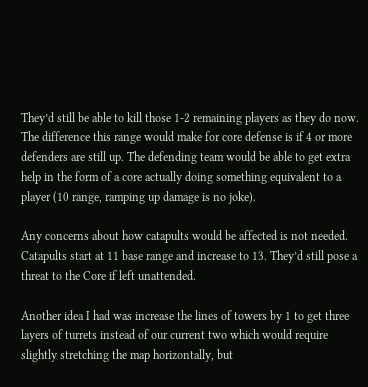They’d still be able to kill those 1-2 remaining players as they do now. The difference this range would make for core defense is if 4 or more defenders are still up. The defending team would be able to get extra help in the form of a core actually doing something equivalent to a player (10 range, ramping up damage is no joke).

Any concerns about how catapults would be affected is not needed. Catapults start at 11 base range and increase to 13. They’d still pose a threat to the Core if left unattended.

Another idea I had was increase the lines of towers by 1 to get three layers of turrets instead of our current two which would require slightly stretching the map horizontally, but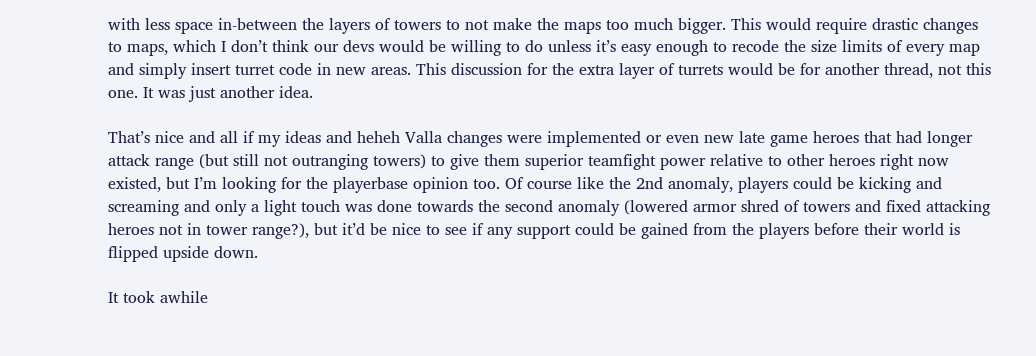with less space in-between the layers of towers to not make the maps too much bigger. This would require drastic changes to maps, which I don’t think our devs would be willing to do unless it’s easy enough to recode the size limits of every map and simply insert turret code in new areas. This discussion for the extra layer of turrets would be for another thread, not this one. It was just another idea.

That’s nice and all if my ideas and heheh Valla changes were implemented or even new late game heroes that had longer attack range (but still not outranging towers) to give them superior teamfight power relative to other heroes right now existed, but I’m looking for the playerbase opinion too. Of course like the 2nd anomaly, players could be kicking and screaming and only a light touch was done towards the second anomaly (lowered armor shred of towers and fixed attacking heroes not in tower range?), but it’d be nice to see if any support could be gained from the players before their world is flipped upside down.

It took awhile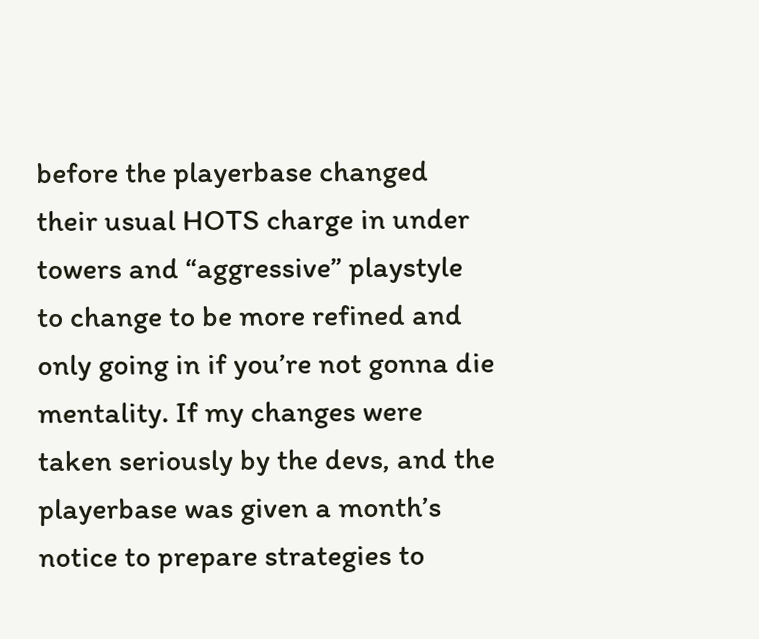before the playerbase changed their usual HOTS charge in under towers and “aggressive” playstyle to change to be more refined and only going in if you’re not gonna die mentality. If my changes were taken seriously by the devs, and the playerbase was given a month’s notice to prepare strategies to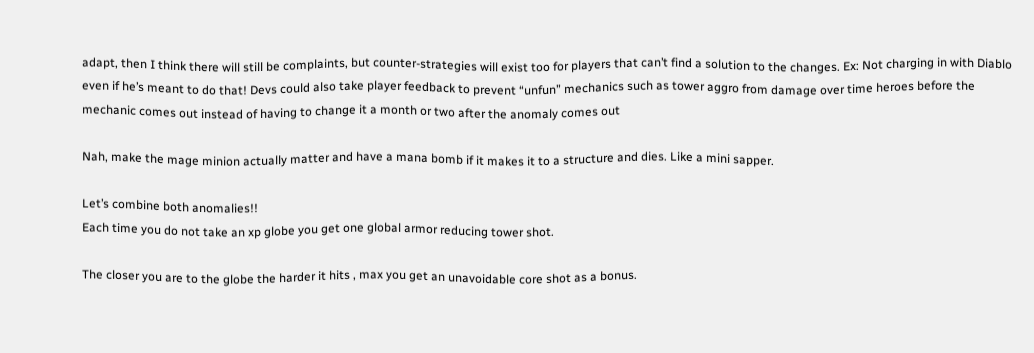adapt, then I think there will still be complaints, but counter-strategies will exist too for players that can’t find a solution to the changes. Ex: Not charging in with Diablo even if he’s meant to do that! Devs could also take player feedback to prevent “unfun” mechanics such as tower aggro from damage over time heroes before the mechanic comes out instead of having to change it a month or two after the anomaly comes out

Nah, make the mage minion actually matter and have a mana bomb if it makes it to a structure and dies. Like a mini sapper.

Let’s combine both anomalies!!
Each time you do not take an xp globe you get one global armor reducing tower shot.

The closer you are to the globe the harder it hits , max you get an unavoidable core shot as a bonus.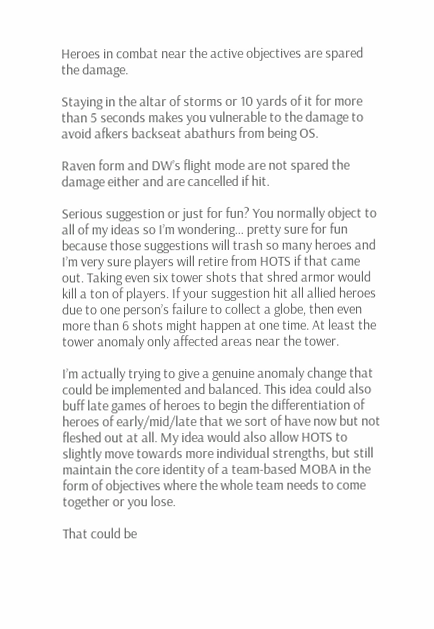Heroes in combat near the active objectives are spared the damage.

Staying in the altar of storms or 10 yards of it for more than 5 seconds makes you vulnerable to the damage to avoid afkers backseat abathurs from being OS.

Raven form and DW’s flight mode are not spared the damage either and are cancelled if hit.

Serious suggestion or just for fun? You normally object to all of my ideas so I’m wondering… pretty sure for fun because those suggestions will trash so many heroes and I’m very sure players will retire from HOTS if that came out. Taking even six tower shots that shred armor would kill a ton of players. If your suggestion hit all allied heroes due to one person’s failure to collect a globe, then even more than 6 shots might happen at one time. At least the tower anomaly only affected areas near the tower.

I’m actually trying to give a genuine anomaly change that could be implemented and balanced. This idea could also buff late games of heroes to begin the differentiation of heroes of early/mid/late that we sort of have now but not fleshed out at all. My idea would also allow HOTS to slightly move towards more individual strengths, but still maintain the core identity of a team-based MOBA in the form of objectives where the whole team needs to come together or you lose.

That could be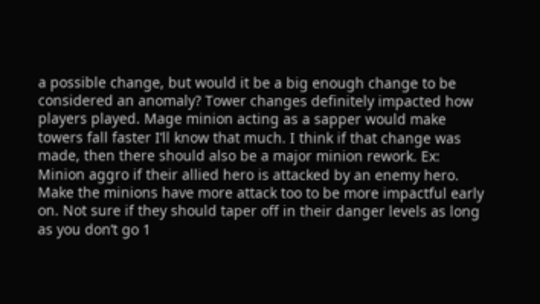a possible change, but would it be a big enough change to be considered an anomaly? Tower changes definitely impacted how players played. Mage minion acting as a sapper would make towers fall faster I’ll know that much. I think if that change was made, then there should also be a major minion rework. Ex: Minion aggro if their allied hero is attacked by an enemy hero. Make the minions have more attack too to be more impactful early on. Not sure if they should taper off in their danger levels as long as you don’t go 1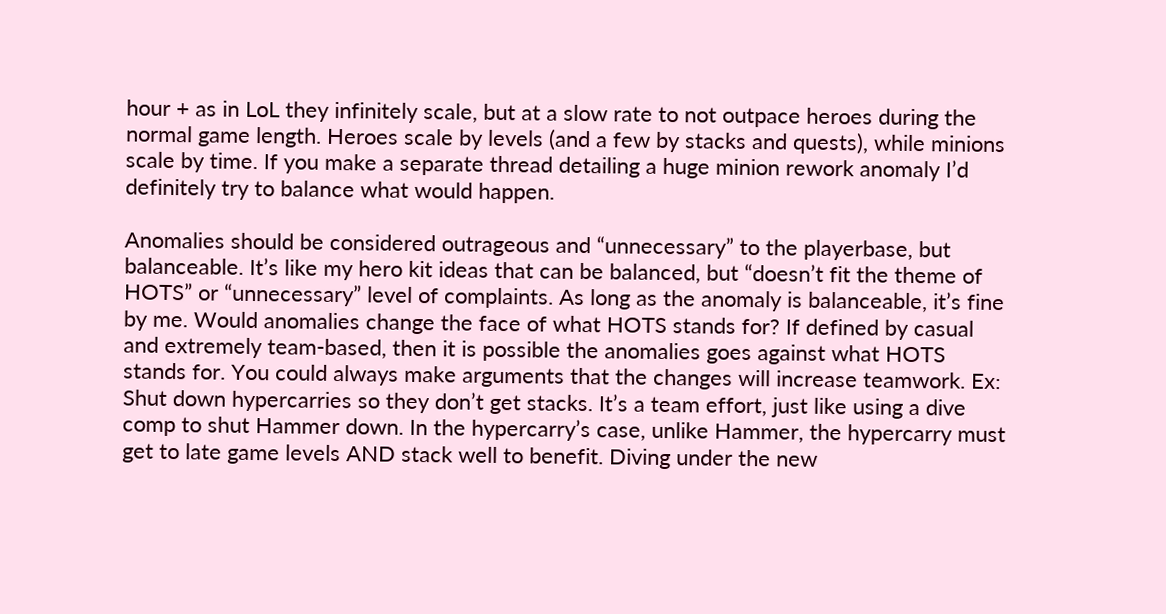hour + as in LoL they infinitely scale, but at a slow rate to not outpace heroes during the normal game length. Heroes scale by levels (and a few by stacks and quests), while minions scale by time. If you make a separate thread detailing a huge minion rework anomaly I’d definitely try to balance what would happen.

Anomalies should be considered outrageous and “unnecessary” to the playerbase, but balanceable. It’s like my hero kit ideas that can be balanced, but “doesn’t fit the theme of HOTS” or “unnecessary” level of complaints. As long as the anomaly is balanceable, it’s fine by me. Would anomalies change the face of what HOTS stands for? If defined by casual and extremely team-based, then it is possible the anomalies goes against what HOTS stands for. You could always make arguments that the changes will increase teamwork. Ex: Shut down hypercarries so they don’t get stacks. It’s a team effort, just like using a dive comp to shut Hammer down. In the hypercarry’s case, unlike Hammer, the hypercarry must get to late game levels AND stack well to benefit. Diving under the new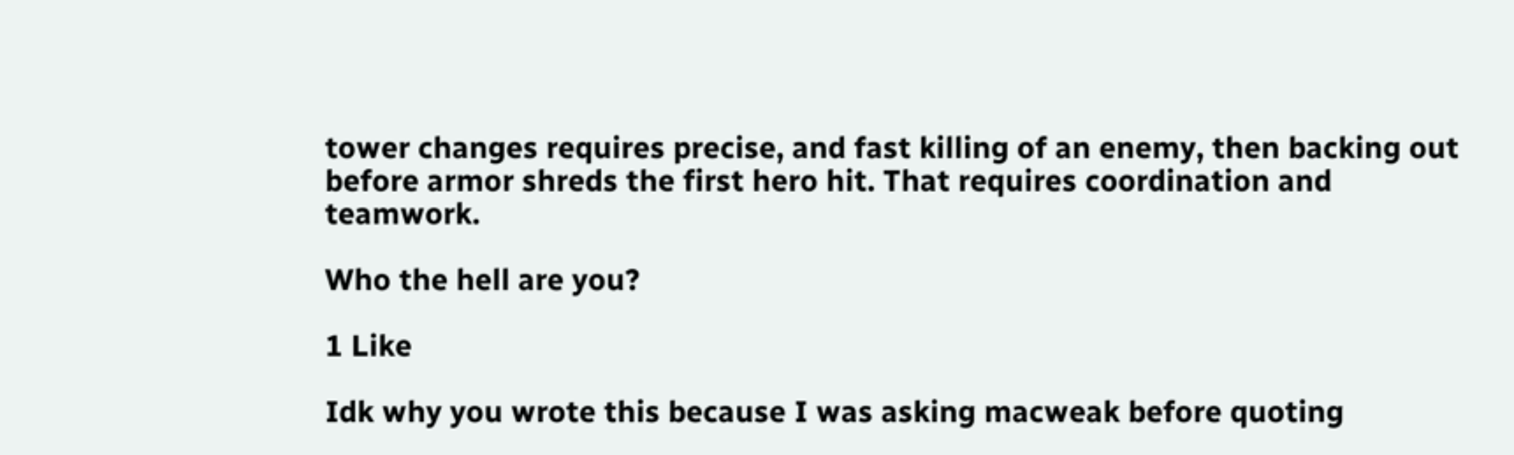tower changes requires precise, and fast killing of an enemy, then backing out before armor shreds the first hero hit. That requires coordination and teamwork.

Who the hell are you?

1 Like

Idk why you wrote this because I was asking macweak before quoting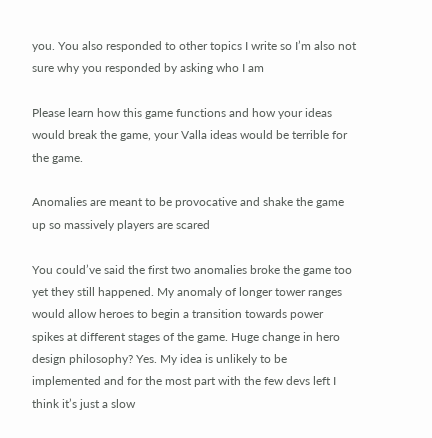you. You also responded to other topics I write so I’m also not sure why you responded by asking who I am

Please learn how this game functions and how your ideas would break the game, your Valla ideas would be terrible for the game.

Anomalies are meant to be provocative and shake the game up so massively players are scared

You could’ve said the first two anomalies broke the game too yet they still happened. My anomaly of longer tower ranges would allow heroes to begin a transition towards power spikes at different stages of the game. Huge change in hero design philosophy? Yes. My idea is unlikely to be implemented and for the most part with the few devs left I think it’s just a slow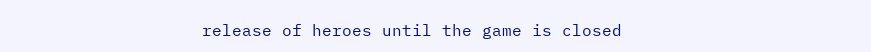release of heroes until the game is closed